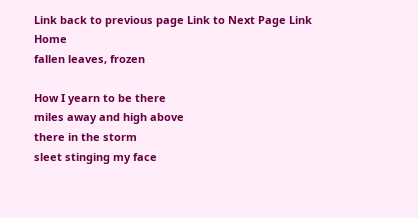Link back to previous page Link to Next Page Link Home
fallen leaves, frozen

How I yearn to be there
miles away and high above
there in the storm
sleet stinging my face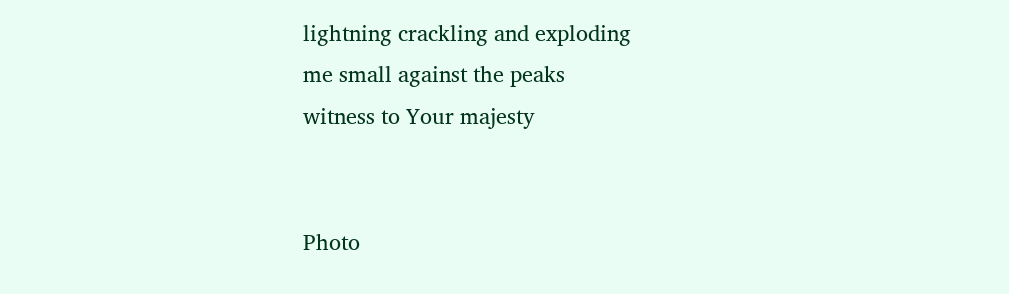lightning crackling and exploding
me small against the peaks
witness to Your majesty


Photo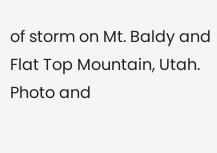of storm on Mt. Baldy and Flat Top Mountain, Utah.
Photo and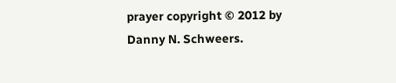prayer copyright © 2012 by Danny N. Schweers.